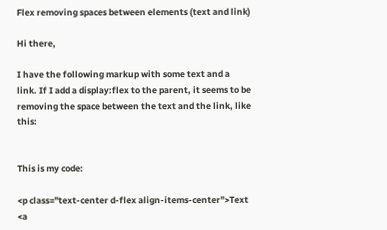Flex removing spaces between elements (text and link)

Hi there,

I have the following markup with some text and a link. If I add a display:flex to the parent, it seems to be removing the space between the text and the link, like this:


This is my code:

<p class="text-center d-flex align-items-center">Text <a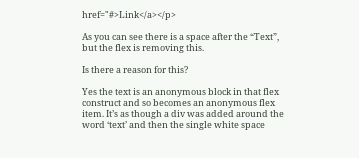href="#>Link</a></p>

As you can see there is a space after the “Text”, but the flex is removing this.

Is there a reason for this?

Yes the text is an anonymous block in that flex construct and so becomes an anonymous flex item. It’s as though a div was added around the word ‘text’ and then the single white space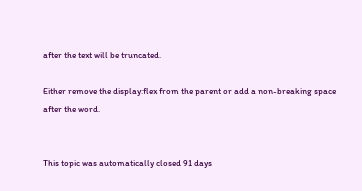after the text will be truncated.

Either remove the display:flex from the parent or add a non-breaking space after the word.


This topic was automatically closed 91 days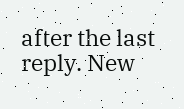after the last reply. New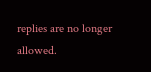replies are no longer allowed.